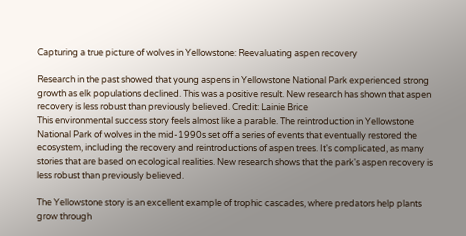Capturing a true picture of wolves in Yellowstone: Reevaluating aspen recovery

Research in the past showed that young aspens in Yellowstone National Park experienced strong growth as elk populations declined. This was a positive result. New research has shown that aspen recovery is less robust than previously believed. Credit: Lainie Brice
This environmental success story feels almost like a parable. The reintroduction in Yellowstone National Park of wolves in the mid-1990s set off a series of events that eventually restored the ecosystem, including the recovery and reintroductions of aspen trees. It's complicated, as many stories that are based on ecological realities. New research shows that the park's aspen recovery is less robust than previously believed.

The Yellowstone story is an excellent example of trophic cascades, where predators help plants grow through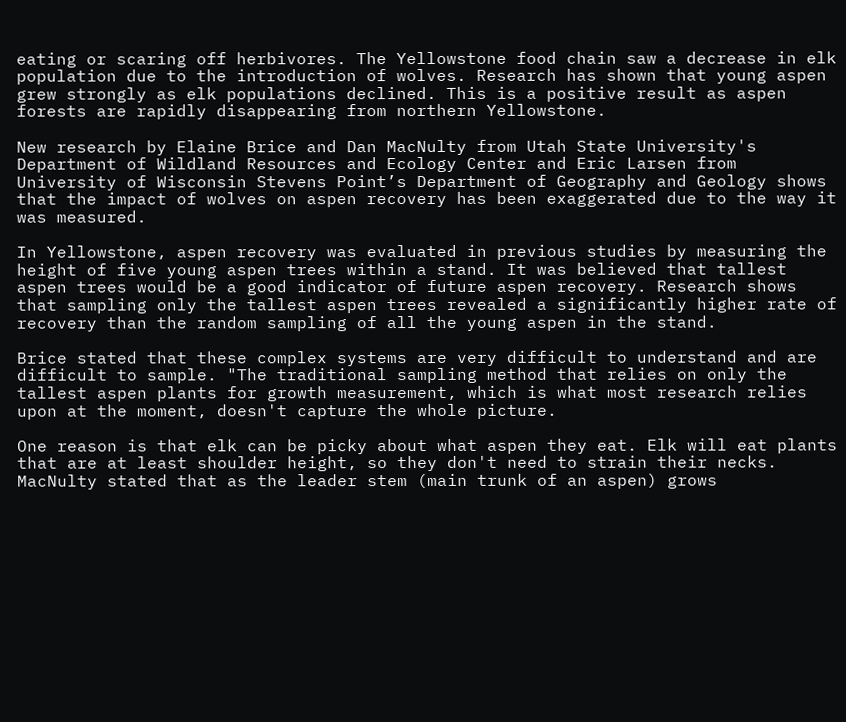eating or scaring off herbivores. The Yellowstone food chain saw a decrease in elk population due to the introduction of wolves. Research has shown that young aspen grew strongly as elk populations declined. This is a positive result as aspen forests are rapidly disappearing from northern Yellowstone.

New research by Elaine Brice and Dan MacNulty from Utah State University's Department of Wildland Resources and Ecology Center and Eric Larsen from University of Wisconsin Stevens Point’s Department of Geography and Geology shows that the impact of wolves on aspen recovery has been exaggerated due to the way it was measured.

In Yellowstone, aspen recovery was evaluated in previous studies by measuring the height of five young aspen trees within a stand. It was believed that tallest aspen trees would be a good indicator of future aspen recovery. Research shows that sampling only the tallest aspen trees revealed a significantly higher rate of recovery than the random sampling of all the young aspen in the stand.

Brice stated that these complex systems are very difficult to understand and are difficult to sample. "The traditional sampling method that relies on only the tallest aspen plants for growth measurement, which is what most research relies upon at the moment, doesn't capture the whole picture.

One reason is that elk can be picky about what aspen they eat. Elk will eat plants that are at least shoulder height, so they don't need to strain their necks. MacNulty stated that as the leader stem (main trunk of an aspen) grows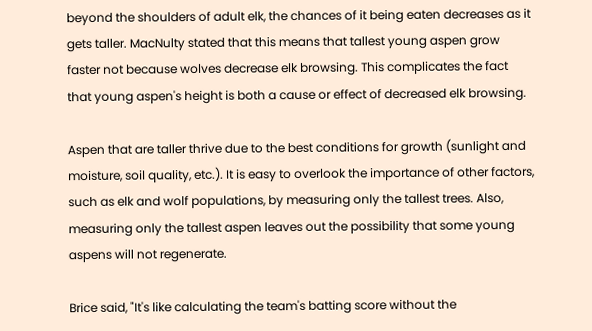beyond the shoulders of adult elk, the chances of it being eaten decreases as it gets taller. MacNulty stated that this means that tallest young aspen grow faster not because wolves decrease elk browsing. This complicates the fact that young aspen's height is both a cause or effect of decreased elk browsing.

Aspen that are taller thrive due to the best conditions for growth (sunlight and moisture, soil quality, etc.). It is easy to overlook the importance of other factors, such as elk and wolf populations, by measuring only the tallest trees. Also, measuring only the tallest aspen leaves out the possibility that some young aspens will not regenerate.

Brice said, "It's like calculating the team's batting score without the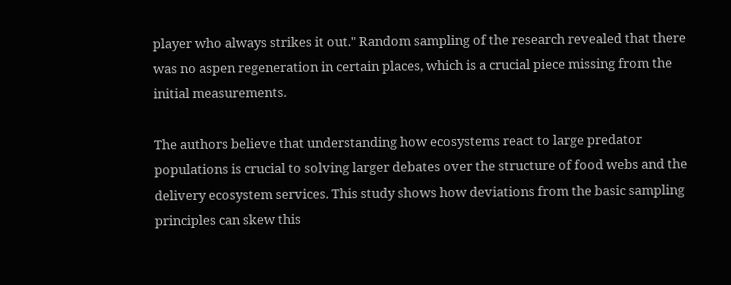player who always strikes it out." Random sampling of the research revealed that there was no aspen regeneration in certain places, which is a crucial piece missing from the initial measurements.

The authors believe that understanding how ecosystems react to large predator populations is crucial to solving larger debates over the structure of food webs and the delivery ecosystem services. This study shows how deviations from the basic sampling principles can skew this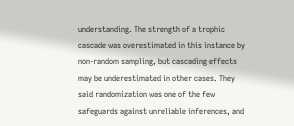understanding. The strength of a trophic cascade was overestimated in this instance by non-random sampling, but cascading effects may be underestimated in other cases. They said randomization was one of the few safeguards against unreliable inferences, and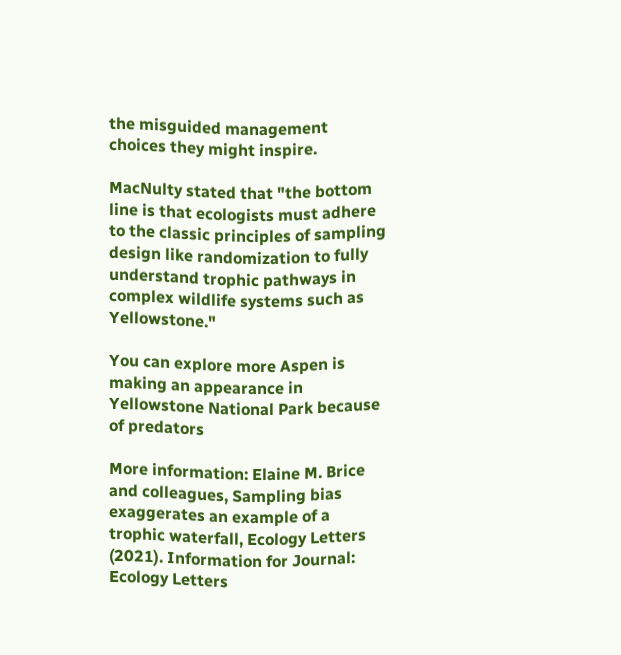the misguided management choices they might inspire.

MacNulty stated that "the bottom line is that ecologists must adhere to the classic principles of sampling design like randomization to fully understand trophic pathways in complex wildlife systems such as Yellowstone."

You can explore more Aspen is making an appearance in Yellowstone National Park because of predators

More information: Elaine M. Brice and colleagues, Sampling bias exaggerates an example of a trophic waterfall, Ecology Letters (2021). Information for Journal: Ecology Letters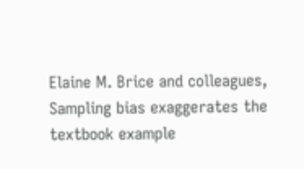Elaine M. Brice and colleagues, Sampling bias exaggerates the textbook example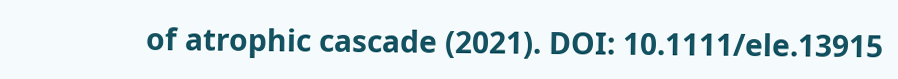of atrophic cascade (2021). DOI: 10.1111/ele.13915